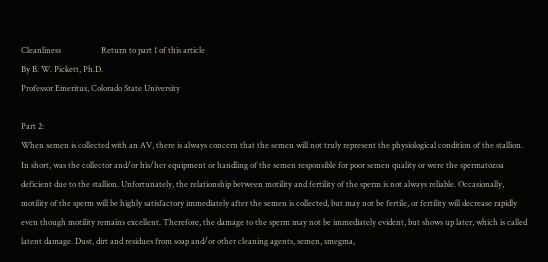Cleanliness                    Return to part 1 of this article
By B. W. Pickett, Ph.D.
Professor Emeritus, Colorado State University

Part 2:
When semen is collected with an AV, there is always concern that the semen will not truly represent the physiological condition of the stallion. In short, was the collector and/or his/her equipment or handling of the semen responsible for poor semen quality or were the spermatozoa deficient due to the stallion. Unfortunately, the relationship between motility and fertility of the sperm is not always reliable. Occasionally, motility of the sperm will be highly satisfactory immediately after the semen is collected, but may not be fertile, or fertility will decrease rapidly even though motility remains excellent. Therefore, the damage to the sperm may not be immediately evident, but shows up later, which is called latent damage. Dust, dirt and residues from soap and/or other cleaning agents, semen, smegma,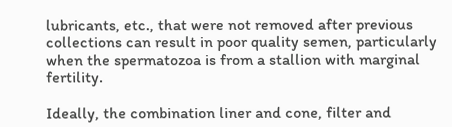lubricants, etc., that were not removed after previous collections can result in poor quality semen, particularly when the spermatozoa is from a stallion with marginal fertility.

Ideally, the combination liner and cone, filter and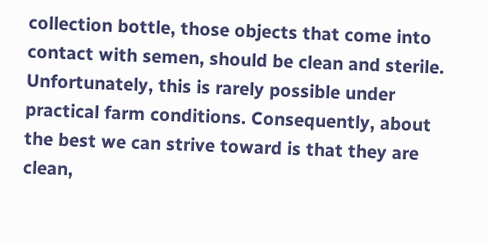collection bottle, those objects that come into contact with semen, should be clean and sterile. Unfortunately, this is rarely possible under practical farm conditions. Consequently, about the best we can strive toward is that they are clean,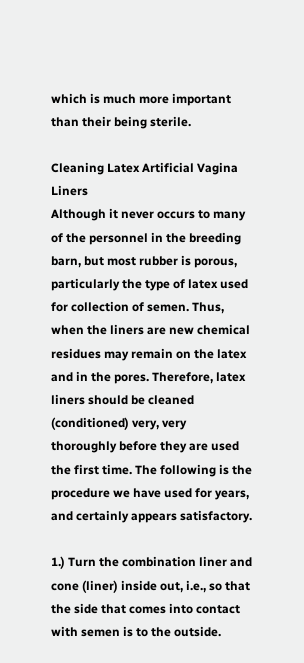which is much more important than their being sterile.

Cleaning Latex Artificial Vagina Liners
Although it never occurs to many of the personnel in the breeding barn, but most rubber is porous, particularly the type of latex used for collection of semen. Thus, when the liners are new chemical residues may remain on the latex and in the pores. Therefore, latex liners should be cleaned (conditioned) very, very thoroughly before they are used the first time. The following is the procedure we have used for years, and certainly appears satisfactory.

1.) Turn the combination liner and cone (liner) inside out, i.e., so that the side that comes into contact with semen is to the outside.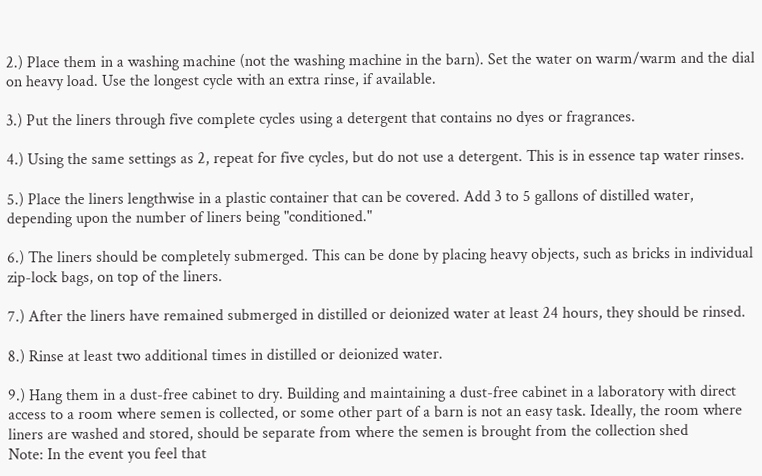2.) Place them in a washing machine (not the washing machine in the barn). Set the water on warm/warm and the dial on heavy load. Use the longest cycle with an extra rinse, if available.

3.) Put the liners through five complete cycles using a detergent that contains no dyes or fragrances.

4.) Using the same settings as 2, repeat for five cycles, but do not use a detergent. This is in essence tap water rinses.

5.) Place the liners lengthwise in a plastic container that can be covered. Add 3 to 5 gallons of distilled water, depending upon the number of liners being "conditioned."

6.) The liners should be completely submerged. This can be done by placing heavy objects, such as bricks in individual zip-lock bags, on top of the liners.

7.) After the liners have remained submerged in distilled or deionized water at least 24 hours, they should be rinsed.

8.) Rinse at least two additional times in distilled or deionized water.

9.) Hang them in a dust-free cabinet to dry. Building and maintaining a dust-free cabinet in a laboratory with direct access to a room where semen is collected, or some other part of a barn is not an easy task. Ideally, the room where liners are washed and stored, should be separate from where the semen is brought from the collection shed
Note: In the event you feel that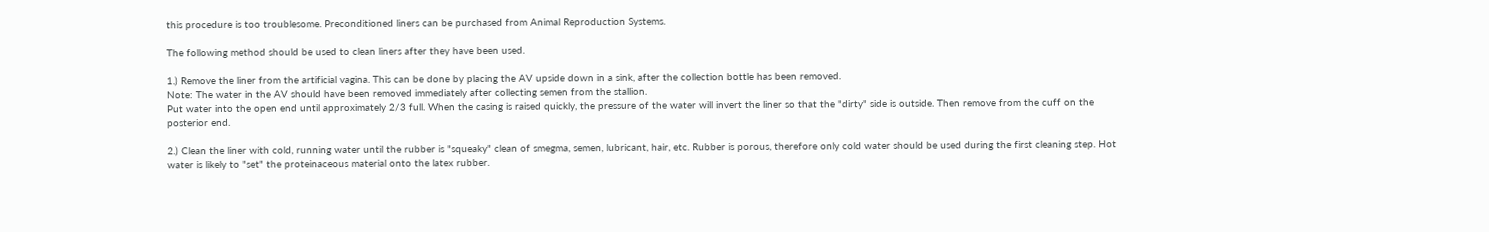this procedure is too troublesome. Preconditioned liners can be purchased from Animal Reproduction Systems.

The following method should be used to clean liners after they have been used.

1.) Remove the liner from the artificial vagina. This can be done by placing the AV upside down in a sink, after the collection bottle has been removed.
Note: The water in the AV should have been removed immediately after collecting semen from the stallion.
Put water into the open end until approximately 2/3 full. When the casing is raised quickly, the pressure of the water will invert the liner so that the "dirty" side is outside. Then remove from the cuff on the posterior end.

2.) Clean the liner with cold, running water until the rubber is "squeaky" clean of smegma, semen, lubricant, hair, etc. Rubber is porous, therefore only cold water should be used during the first cleaning step. Hot water is likely to "set" the proteinaceous material onto the latex rubber.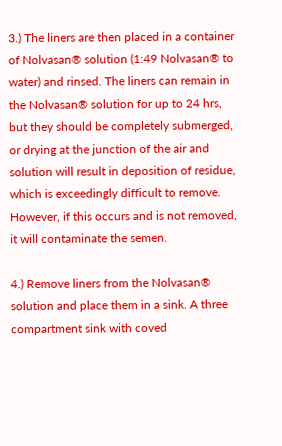3.) The liners are then placed in a container of Nolvasan® solution (1:49 Nolvasan® to water) and rinsed. The liners can remain in the Nolvasan® solution for up to 24 hrs, but they should be completely submerged, or drying at the junction of the air and solution will result in deposition of residue, which is exceedingly difficult to remove. However, if this occurs and is not removed, it will contaminate the semen.

4.) Remove liners from the Nolvasan® solution and place them in a sink. A three compartment sink with coved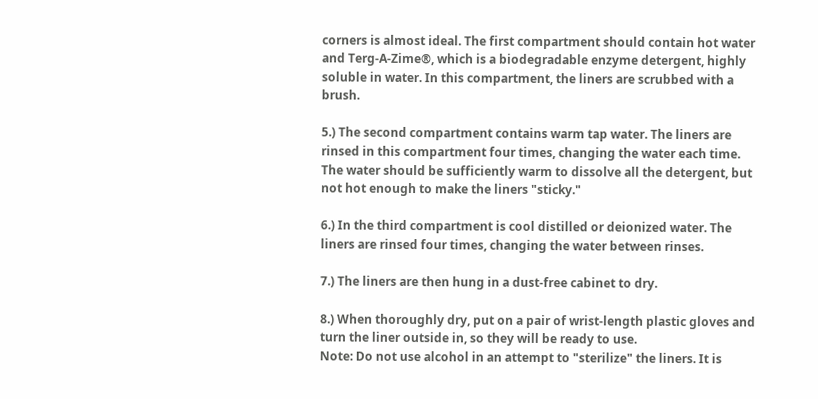corners is almost ideal. The first compartment should contain hot water and Terg-A-Zime®, which is a biodegradable enzyme detergent, highly soluble in water. In this compartment, the liners are scrubbed with a brush.

5.) The second compartment contains warm tap water. The liners are rinsed in this compartment four times, changing the water each time. The water should be sufficiently warm to dissolve all the detergent, but not hot enough to make the liners "sticky."

6.) In the third compartment is cool distilled or deionized water. The liners are rinsed four times, changing the water between rinses.

7.) The liners are then hung in a dust-free cabinet to dry.

8.) When thoroughly dry, put on a pair of wrist-length plastic gloves and turn the liner outside in, so they will be ready to use.
Note: Do not use alcohol in an attempt to "sterilize" the liners. It is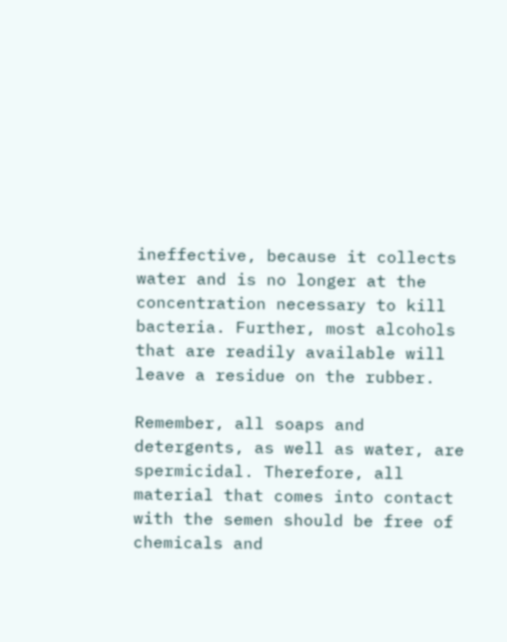ineffective, because it collects water and is no longer at the concentration necessary to kill bacteria. Further, most alcohols that are readily available will leave a residue on the rubber.

Remember, all soaps and detergents, as well as water, are spermicidal. Therefore, all material that comes into contact with the semen should be free of chemicals and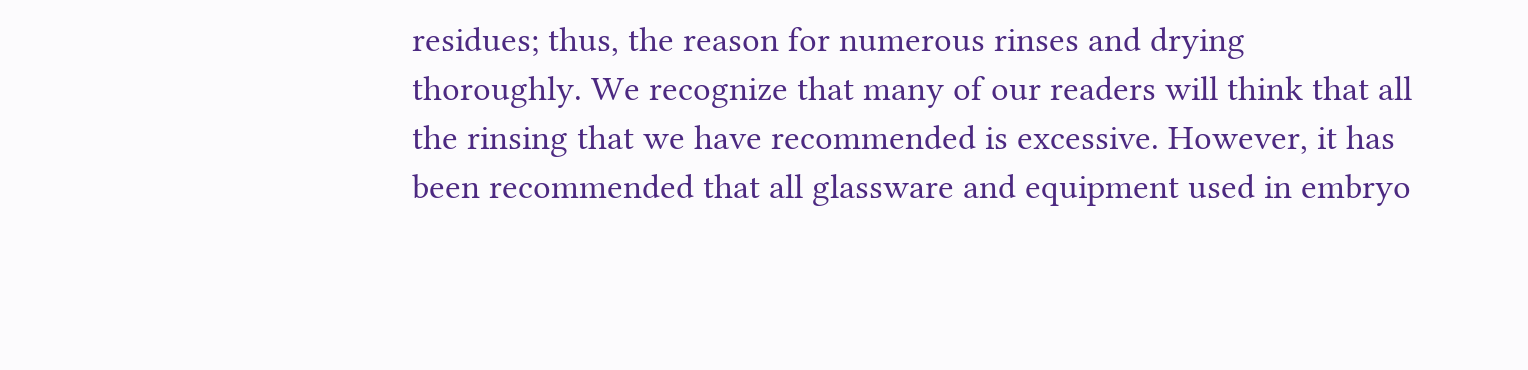residues; thus, the reason for numerous rinses and drying thoroughly. We recognize that many of our readers will think that all the rinsing that we have recommended is excessive. However, it has been recommended that all glassware and equipment used in embryo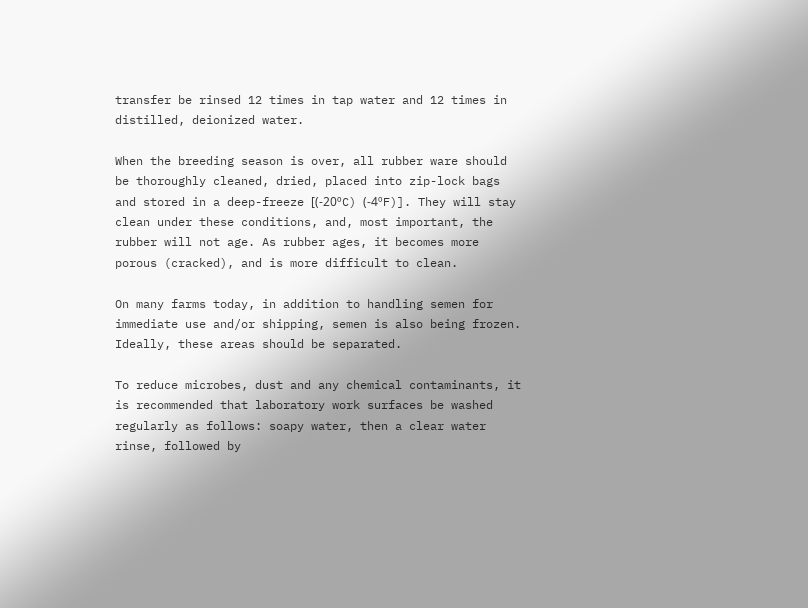transfer be rinsed 12 times in tap water and 12 times in distilled, deionized water.

When the breeding season is over, all rubber ware should be thoroughly cleaned, dried, placed into zip-lock bags and stored in a deep-freeze [(-20ºC) (-4ºF)]. They will stay clean under these conditions, and, most important, the rubber will not age. As rubber ages, it becomes more porous (cracked), and is more difficult to clean.

On many farms today, in addition to handling semen for immediate use and/or shipping, semen is also being frozen. Ideally, these areas should be separated.

To reduce microbes, dust and any chemical contaminants, it is recommended that laboratory work surfaces be washed regularly as follows: soapy water, then a clear water rinse, followed by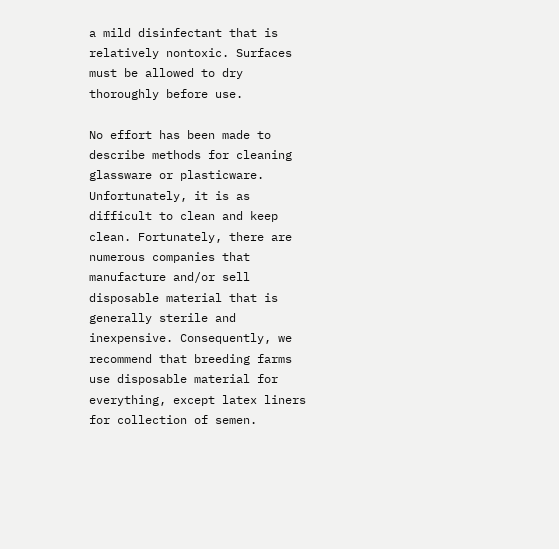a mild disinfectant that is relatively nontoxic. Surfaces must be allowed to dry thoroughly before use.

No effort has been made to describe methods for cleaning glassware or plasticware. Unfortunately, it is as difficult to clean and keep clean. Fortunately, there are numerous companies that manufacture and/or sell disposable material that is generally sterile and inexpensive. Consequently, we recommend that breeding farms use disposable material for everything, except latex liners for collection of semen.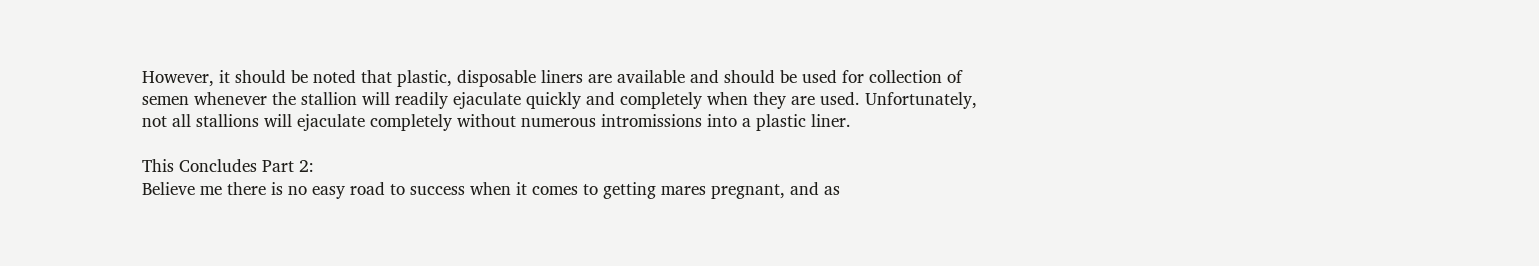However, it should be noted that plastic, disposable liners are available and should be used for collection of semen whenever the stallion will readily ejaculate quickly and completely when they are used. Unfortunately, not all stallions will ejaculate completely without numerous intromissions into a plastic liner.

This Concludes Part 2:
Believe me there is no easy road to success when it comes to getting mares pregnant, and as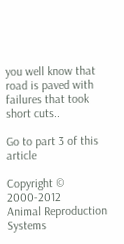you well know that road is paved with failures that took short cuts..

Go to part 3 of this article

Copyright © 2000-2012
Animal Reproduction Systems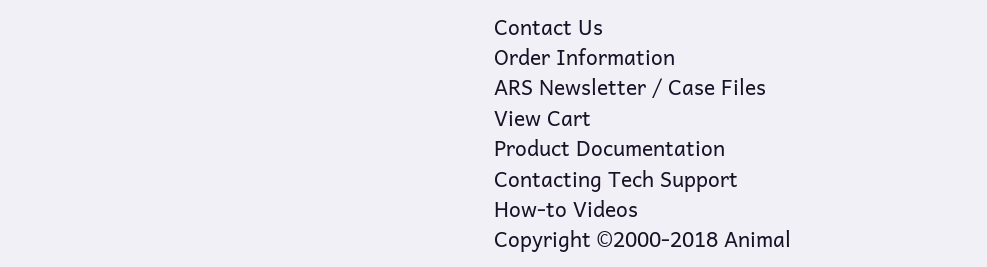Contact Us
Order Information
ARS Newsletter / Case Files
View Cart
Product Documentation
Contacting Tech Support
How-to Videos
Copyright ©2000-2018 Animal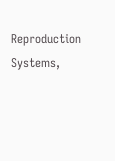Reproduction Systems,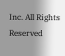Inc. All Rights Reserved